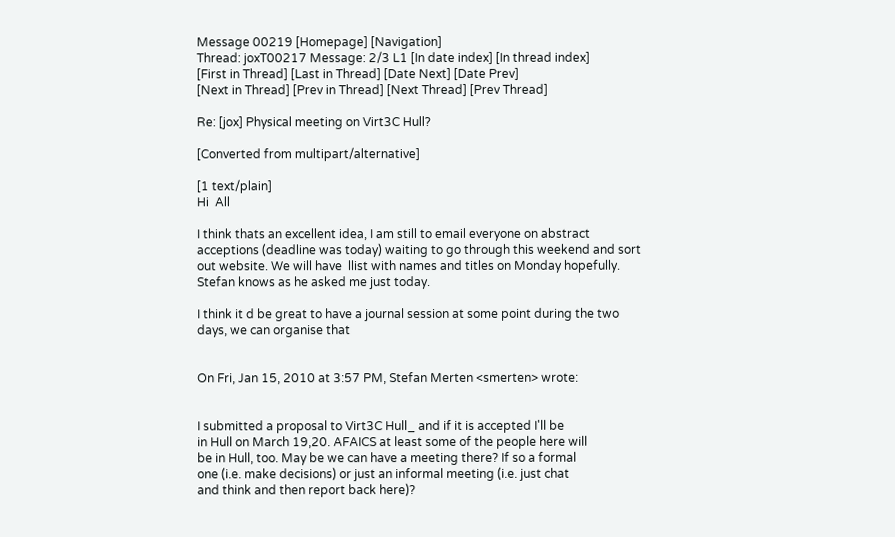Message 00219 [Homepage] [Navigation]
Thread: joxT00217 Message: 2/3 L1 [In date index] [In thread index]
[First in Thread] [Last in Thread] [Date Next] [Date Prev]
[Next in Thread] [Prev in Thread] [Next Thread] [Prev Thread]

Re: [jox] Physical meeting on Virt3C Hull?

[Converted from multipart/alternative]

[1 text/plain]
Hi  All

I think thats an excellent idea, I am still to email everyone on abstract
acceptions (deadline was today) waiting to go through this weekend and sort
out website. We will have  llist with names and titles on Monday hopefully.
Stefan knows as he asked me just today.

I think it d be great to have a journal session at some point during the two
days, we can organise that


On Fri, Jan 15, 2010 at 3:57 PM, Stefan Merten <smerten> wrote:


I submitted a proposal to Virt3C Hull_ and if it is accepted I'll be
in Hull on March 19,20. AFAICS at least some of the people here will
be in Hull, too. May be we can have a meeting there? If so a formal
one (i.e. make decisions) or just an informal meeting (i.e. just chat
and think and then report back here)?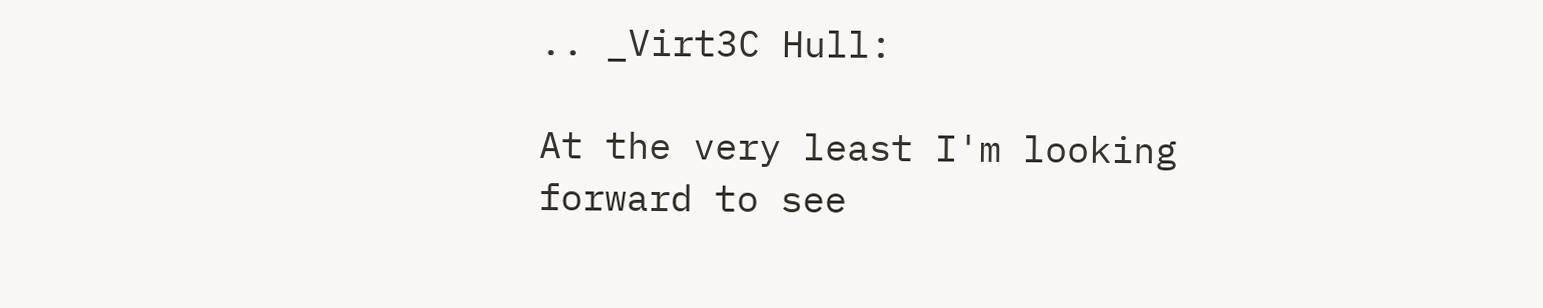.. _Virt3C Hull:

At the very least I'm looking forward to see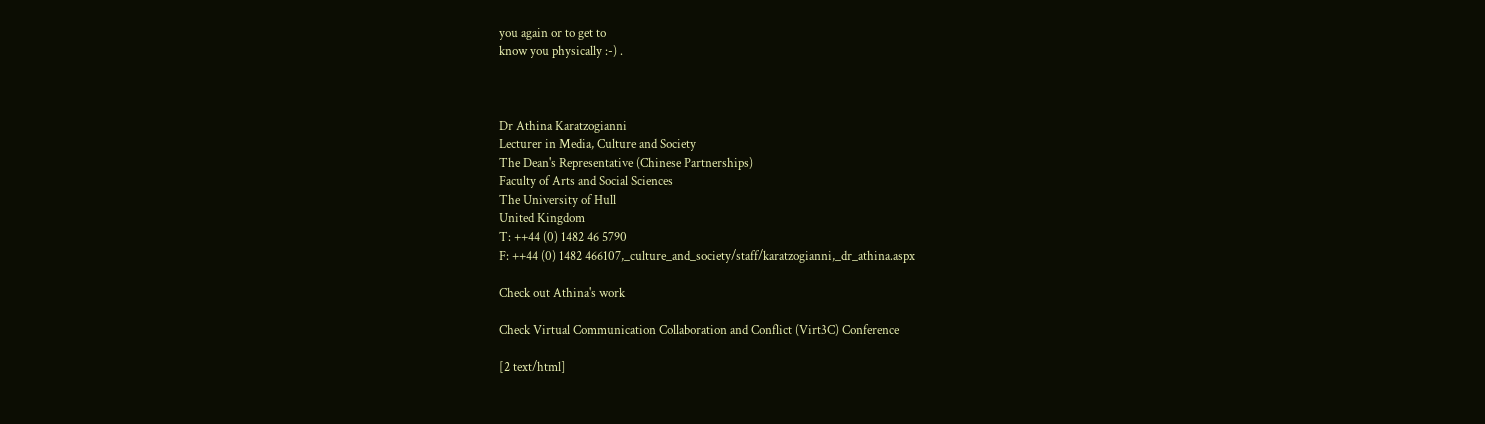you again or to get to
know you physically :-) .



Dr Athina Karatzogianni
Lecturer in Media, Culture and Society
The Dean's Representative (Chinese Partnerships)
Faculty of Arts and Social Sciences
The University of Hull
United Kingdom
T: ++44 (0) 1482 46 5790
F: ++44 (0) 1482 466107,_culture_and_society/staff/karatzogianni,_dr_athina.aspx

Check out Athina's work

Check Virtual Communication Collaboration and Conflict (Virt3C) Conference

[2 text/html]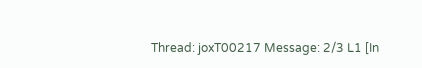Thread: joxT00217 Message: 2/3 L1 [In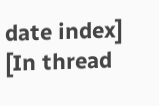date index] [In thread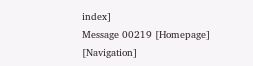index]
Message 00219 [Homepage] [Navigation]